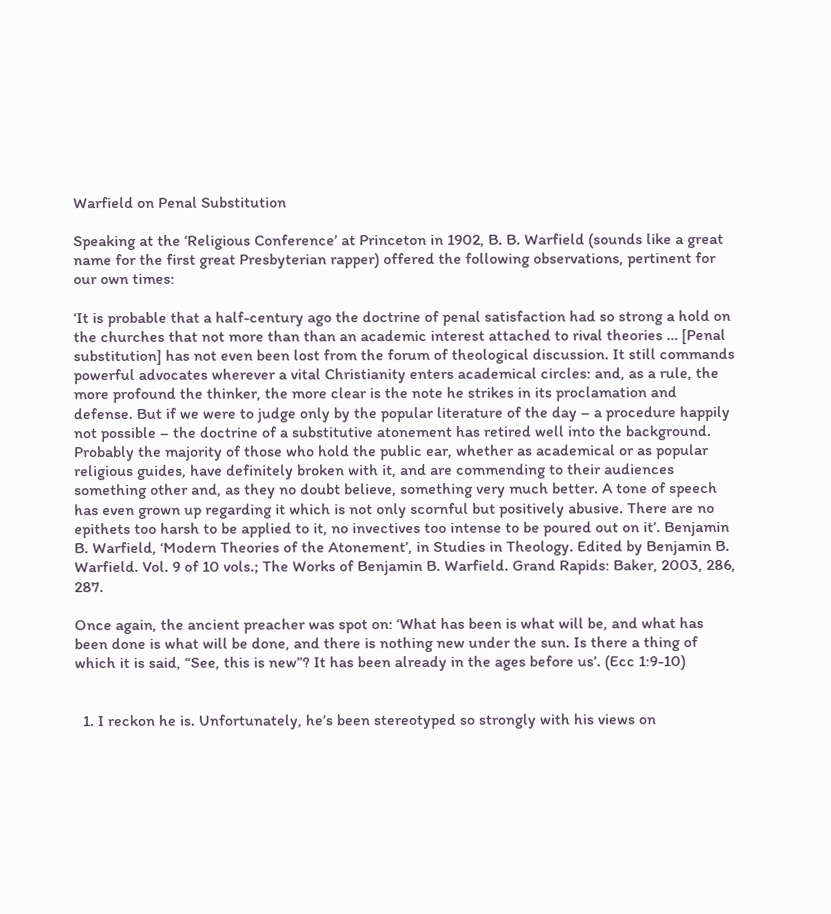Warfield on Penal Substitution

Speaking at the ‘Religious Conference’ at Princeton in 1902, B. B. Warfield (sounds like a great name for the first great Presbyterian rapper) offered the following observations, pertinent for our own times:

‘It is probable that a half-century ago the doctrine of penal satisfaction had so strong a hold on the churches that not more than than an academic interest attached to rival theories … [Penal substitution] has not even been lost from the forum of theological discussion. It still commands powerful advocates wherever a vital Christianity enters academical circles: and, as a rule, the more profound the thinker, the more clear is the note he strikes in its proclamation and defense. But if we were to judge only by the popular literature of the day – a procedure happily not possible – the doctrine of a substitutive atonement has retired well into the background. Probably the majority of those who hold the public ear, whether as academical or as popular religious guides, have definitely broken with it, and are commending to their audiences something other and, as they no doubt believe, something very much better. A tone of speech has even grown up regarding it which is not only scornful but positively abusive. There are no epithets too harsh to be applied to it, no invectives too intense to be poured out on it’. Benjamin B. Warfield, ‘Modern Theories of the Atonement’, in Studies in Theology. Edited by Benjamin B. Warfield. Vol. 9 of 10 vols.; The Works of Benjamin B. Warfield. Grand Rapids: Baker, 2003, 286, 287.

Once again, the ancient preacher was spot on: ‘What has been is what will be, and what has been done is what will be done, and there is nothing new under the sun. Is there a thing of which it is said, “See, this is new”? It has been already in the ages before us’. (Ecc 1:9-10)


  1. I reckon he is. Unfortunately, he’s been stereotyped so strongly with his views on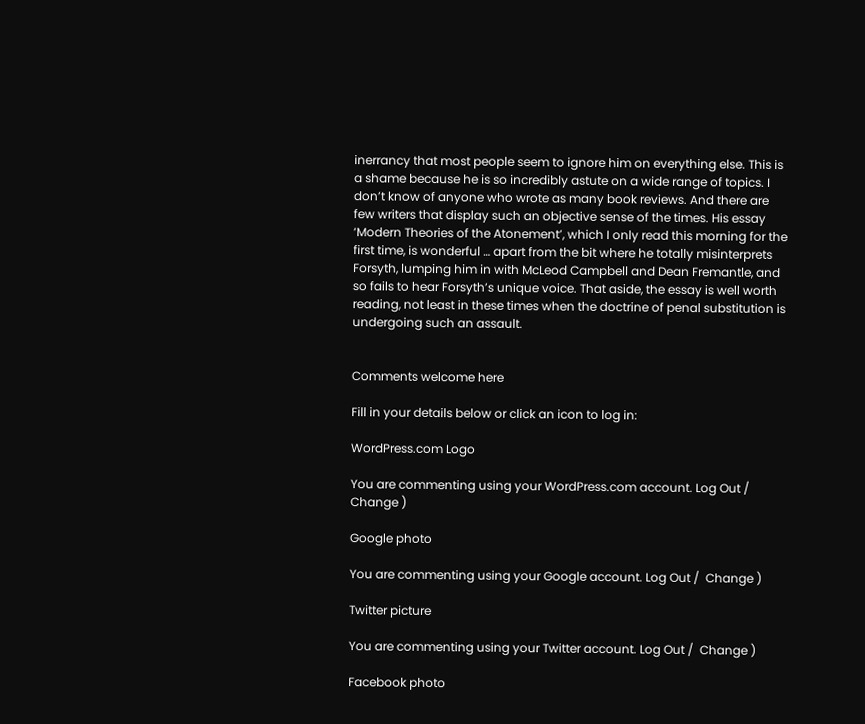inerrancy that most people seem to ignore him on everything else. This is a shame because he is so incredibly astute on a wide range of topics. I don’t know of anyone who wrote as many book reviews. And there are few writers that display such an objective sense of the times. His essay ‘Modern Theories of the Atonement’, which I only read this morning for the first time, is wonderful … apart from the bit where he totally misinterprets Forsyth, lumping him in with McLeod Campbell and Dean Fremantle, and so fails to hear Forsyth’s unique voice. That aside, the essay is well worth reading, not least in these times when the doctrine of penal substitution is undergoing such an assault.


Comments welcome here

Fill in your details below or click an icon to log in:

WordPress.com Logo

You are commenting using your WordPress.com account. Log Out /  Change )

Google photo

You are commenting using your Google account. Log Out /  Change )

Twitter picture

You are commenting using your Twitter account. Log Out /  Change )

Facebook photo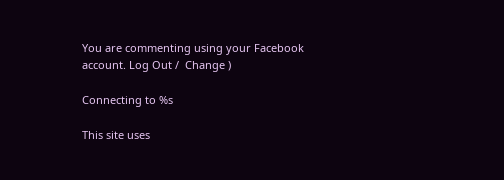You are commenting using your Facebook account. Log Out /  Change )

Connecting to %s

This site uses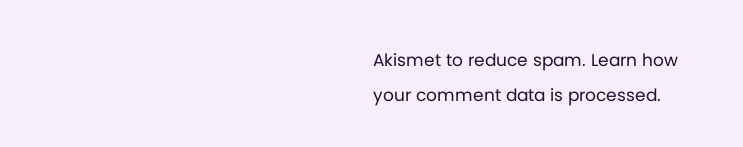Akismet to reduce spam. Learn how your comment data is processed.